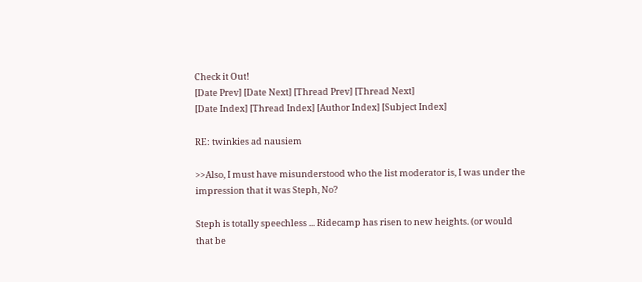Check it Out!
[Date Prev] [Date Next] [Thread Prev] [Thread Next]
[Date Index] [Thread Index] [Author Index] [Subject Index]

RE: twinkies ad nausiem

>>Also, I must have misunderstood who the list moderator is, I was under the
impression that it was Steph, No?

Steph is totally speechless ... Ridecamp has risen to new heights. (or would
that be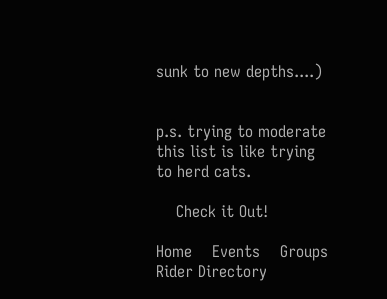sunk to new depths....)


p.s. trying to moderate this list is like trying to herd cats.

    Check it Out!

Home    Events    Groups    Rider Directory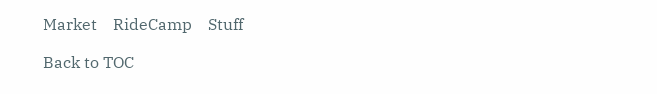Market    RideCamp    Stuff

Back to TOC